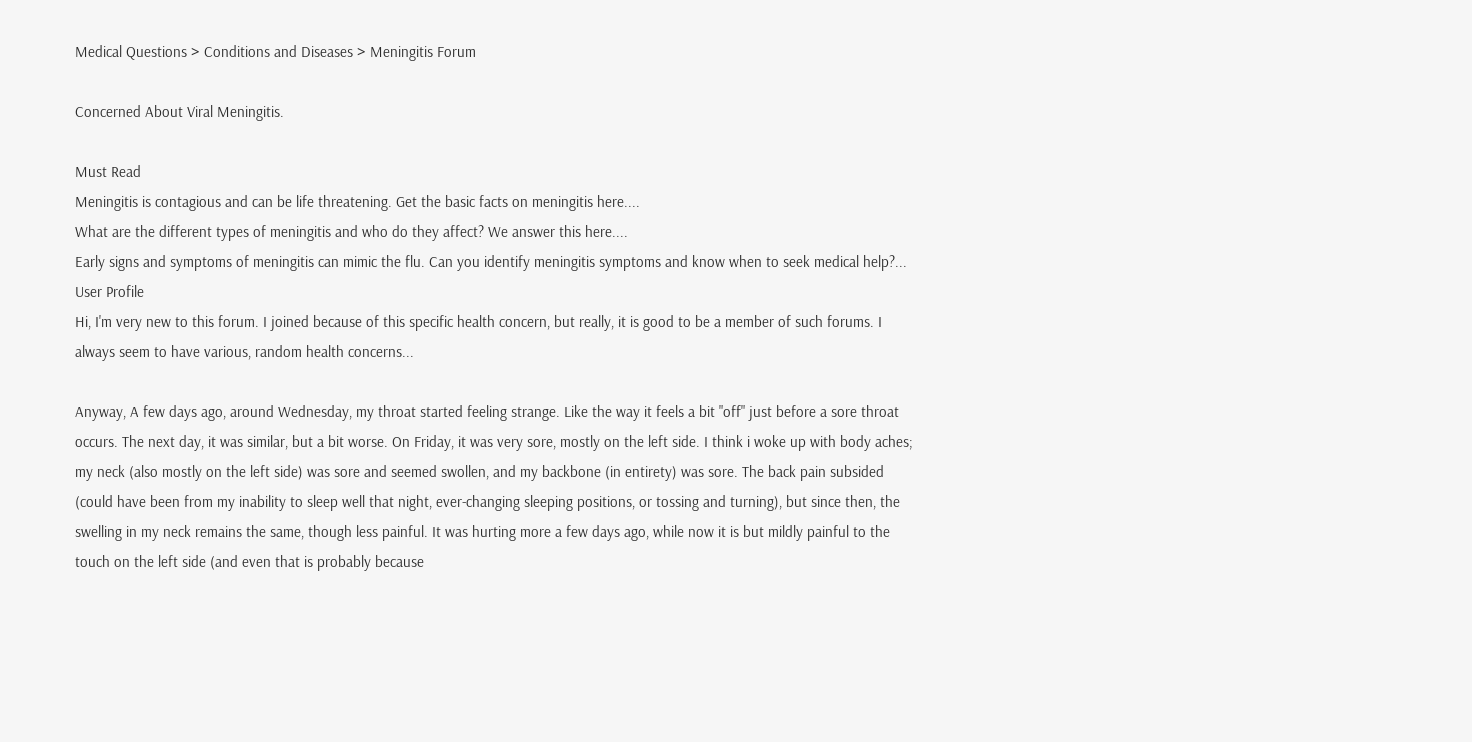Medical Questions > Conditions and Diseases > Meningitis Forum

Concerned About Viral Meningitis.

Must Read
Meningitis is contagious and can be life threatening. Get the basic facts on meningitis here....
What are the different types of meningitis and who do they affect? We answer this here....
Early signs and symptoms of meningitis can mimic the flu. Can you identify meningitis symptoms and know when to seek medical help?...
User Profile
Hi, I'm very new to this forum. I joined because of this specific health concern, but really, it is good to be a member of such forums. I always seem to have various, random health concerns...

Anyway, A few days ago, around Wednesday, my throat started feeling strange. Like the way it feels a bit "off" just before a sore throat occurs. The next day, it was similar, but a bit worse. On Friday, it was very sore, mostly on the left side. I think i woke up with body aches; my neck (also mostly on the left side) was sore and seemed swollen, and my backbone (in entirety) was sore. The back pain subsided (could have been from my inability to sleep well that night, ever-changing sleeping positions, or tossing and turning), but since then, the swelling in my neck remains the same, though less painful. It was hurting more a few days ago, while now it is but mildly painful to the touch on the left side (and even that is probably because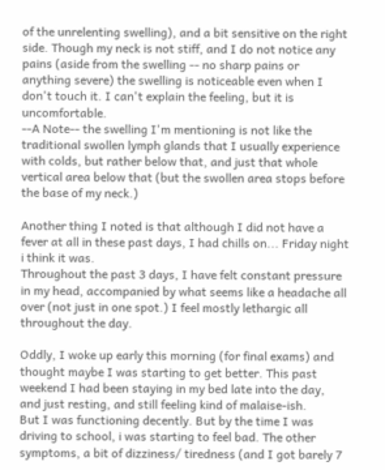of the unrelenting swelling), and a bit sensitive on the right side. Though my neck is not stiff, and I do not notice any pains (aside from the swelling -- no sharp pains or anything severe) the swelling is noticeable even when I don't touch it. I can't explain the feeling, but it is uncomfortable.
--A Note-- the swelling I'm mentioning is not like the traditional swollen lymph glands that I usually experience with colds, but rather below that, and just that whole vertical area below that (but the swollen area stops before the base of my neck.)

Another thing I noted is that although I did not have a fever at all in these past days, I had chills on... Friday night i think it was.
Throughout the past 3 days, I have felt constant pressure in my head, accompanied by what seems like a headache all over (not just in one spot.) I feel mostly lethargic all throughout the day.

Oddly, I woke up early this morning (for final exams) and thought maybe I was starting to get better. This past weekend I had been staying in my bed late into the day, and just resting, and still feeling kind of malaise-ish.
But I was functioning decently. But by the time I was driving to school, i was starting to feel bad. The other symptoms, a bit of dizziness/ tiredness (and I got barely 7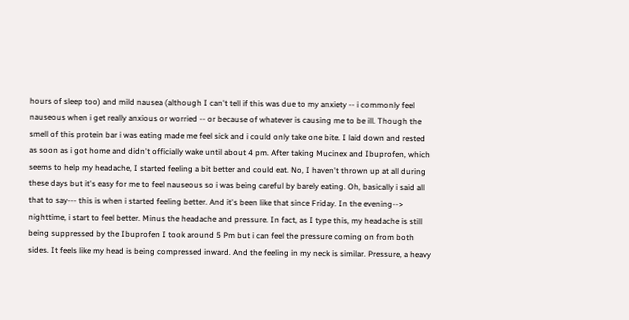hours of sleep too) and mild nausea (although I can't tell if this was due to my anxiety -- i commonly feel nauseous when i get really anxious or worried -- or because of whatever is causing me to be ill. Though the smell of this protein bar i was eating made me feel sick and i could only take one bite. I laid down and rested as soon as i got home and didn't officially wake until about 4 pm. After taking Mucinex and Ibuprofen, which seems to help my headache, I started feeling a bit better and could eat. No, I haven't thrown up at all during these days but it's easy for me to feel nauseous so i was being careful by barely eating. Oh, basically i said all that to say--- this is when i started feeling better. And it's been like that since Friday. In the evening--> nighttime, i start to feel better. Minus the headache and pressure. In fact, as I type this, my headache is still being suppressed by the Ibuprofen I took around 5 Pm but i can feel the pressure coming on from both sides. It feels like my head is being compressed inward. And the feeling in my neck is similar. Pressure, a heavy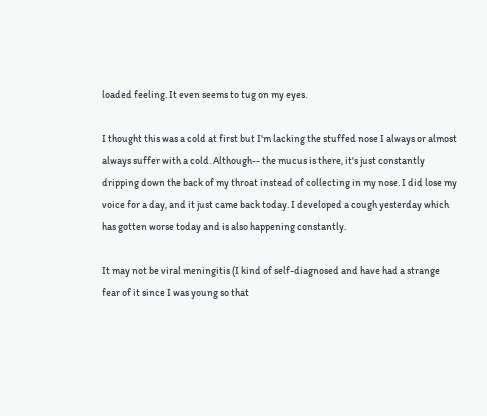loaded feeling. It even seems to tug on my eyes.

I thought this was a cold at first but I'm lacking the stuffed nose I always or almost always suffer with a cold. Although-- the mucus is there, it's just constantly dripping down the back of my throat instead of collecting in my nose. I did lose my voice for a day, and it just came back today. I developed a cough yesterday which has gotten worse today and is also happening constantly.

It may not be viral meningitis (I kind of self-diagnosed and have had a strange fear of it since I was young so that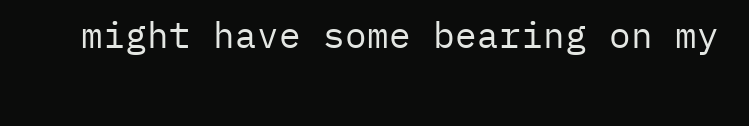might have some bearing on my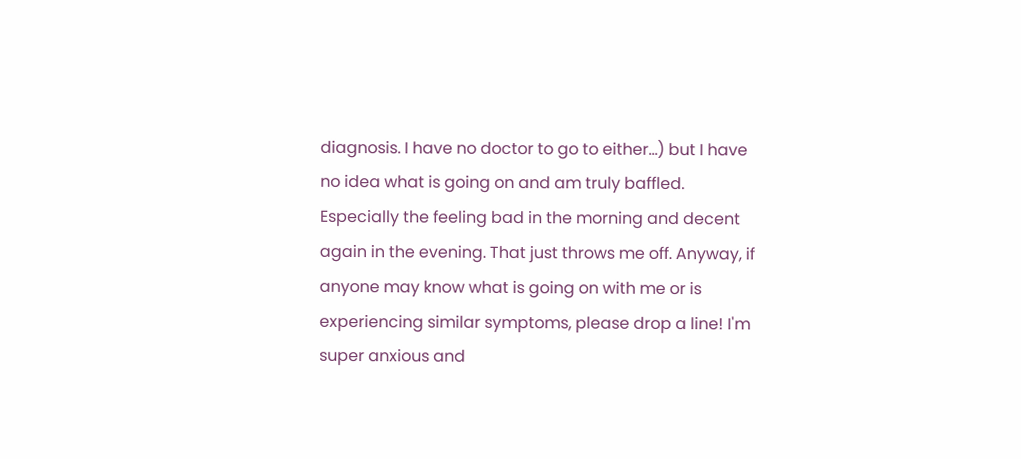diagnosis. I have no doctor to go to either...) but I have no idea what is going on and am truly baffled. Especially the feeling bad in the morning and decent again in the evening. That just throws me off. Anyway, if anyone may know what is going on with me or is experiencing similar symptoms, please drop a line! I'm super anxious and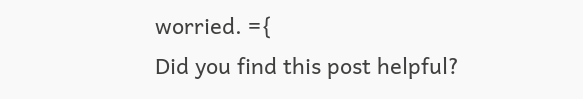worried. ={
Did you find this post helpful?